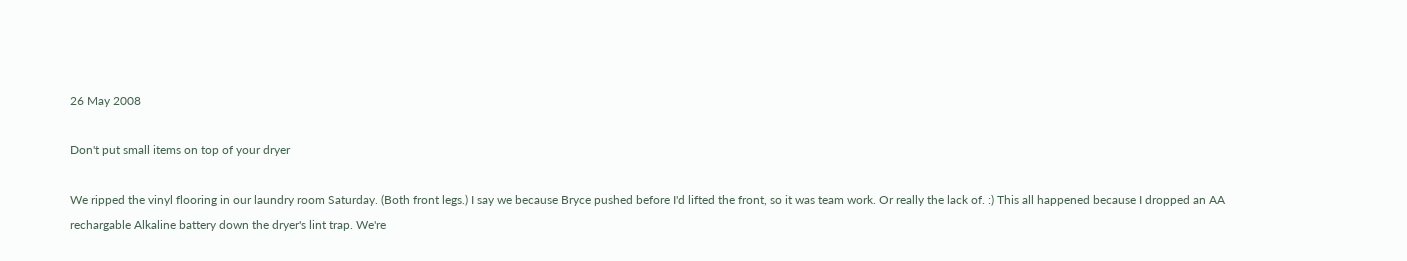26 May 2008

Don't put small items on top of your dryer

We ripped the vinyl flooring in our laundry room Saturday. (Both front legs.) I say we because Bryce pushed before I'd lifted the front, so it was team work. Or really the lack of. :) This all happened because I dropped an AA rechargable Alkaline battery down the dryer's lint trap. We're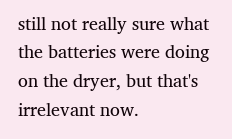still not really sure what the batteries were doing on the dryer, but that's irrelevant now.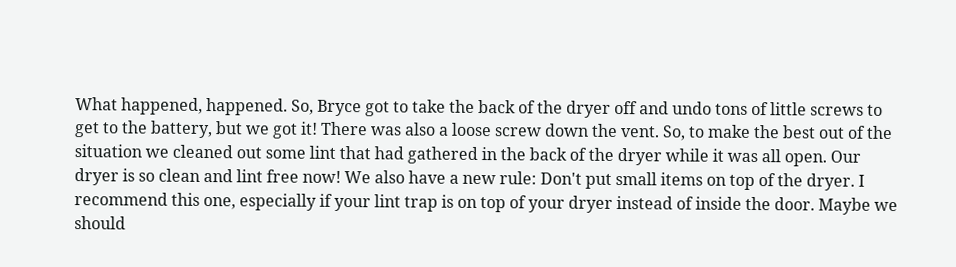What happened, happened. So, Bryce got to take the back of the dryer off and undo tons of little screws to get to the battery, but we got it! There was also a loose screw down the vent. So, to make the best out of the situation we cleaned out some lint that had gathered in the back of the dryer while it was all open. Our dryer is so clean and lint free now! We also have a new rule: Don't put small items on top of the dryer. I recommend this one, especially if your lint trap is on top of your dryer instead of inside the door. Maybe we should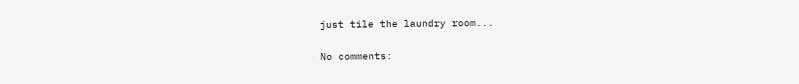just tile the laundry room...

No comments: